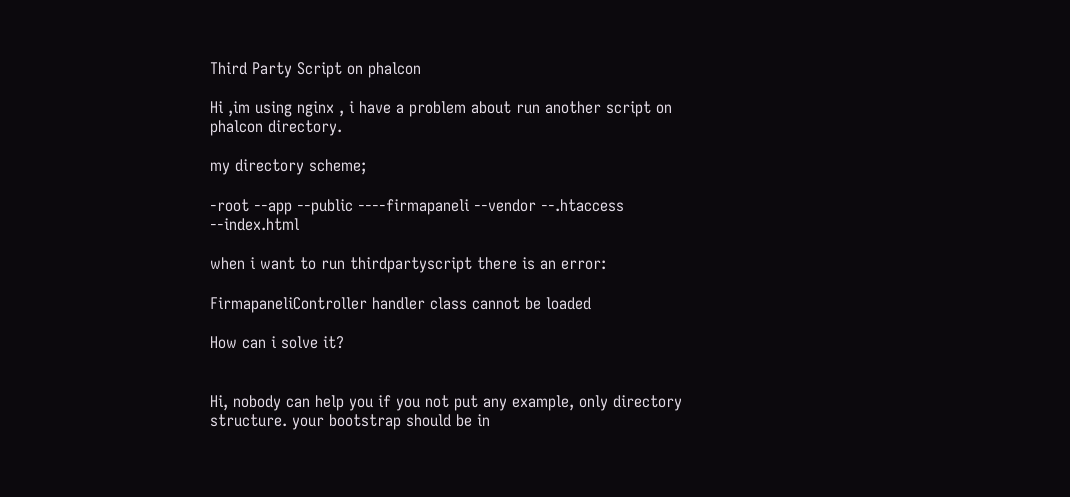Third Party Script on phalcon

Hi ,im using nginx , i have a problem about run another script on phalcon directory.

my directory scheme;

-root --app --public ----firmapaneli --vendor --.htaccess --index.html

when i want to run thirdpartyscript there is an error:

FirmapaneliController handler class cannot be loaded

How can i solve it?


Hi, nobody can help you if you not put any example, only directory structure. your bootstrap should be in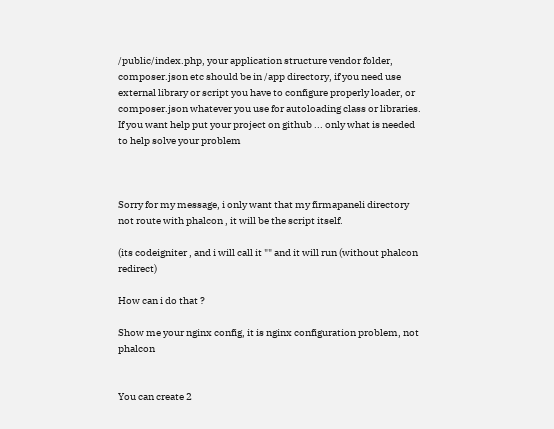/public/index.php, your application structure vendor folder, composer.json etc should be in /app directory, if you need use external library or script you have to configure properly loader, or composer.json whatever you use for autoloading class or libraries. If you want help put your project on github ... only what is needed to help solve your problem



Sorry for my message, i only want that my firmapaneli directory not route with phalcon , it will be the script itself.

(its codeigniter , and i will call it "" and it will run (without phalcon redirect)

How can i do that ?

Show me your nginx config, it is nginx configuration problem, not phalcon


You can create 2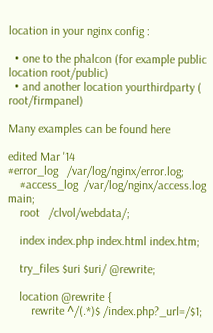location in your nginx config :

  • one to the phalcon (for example public location root/public)
  • and another location yourthirdparty ( root/firmpanel)

Many examples can be found here

edited Mar '14
#error_log   /var/log/nginx/error.log;
    #access_log  /var/log/nginx/access.log  main;
    root   /clvol/webdata/;

    index index.php index.html index.htm;

    try_files $uri $uri/ @rewrite;

    location @rewrite {
        rewrite ^/(.*)$ /index.php?_url=/$1;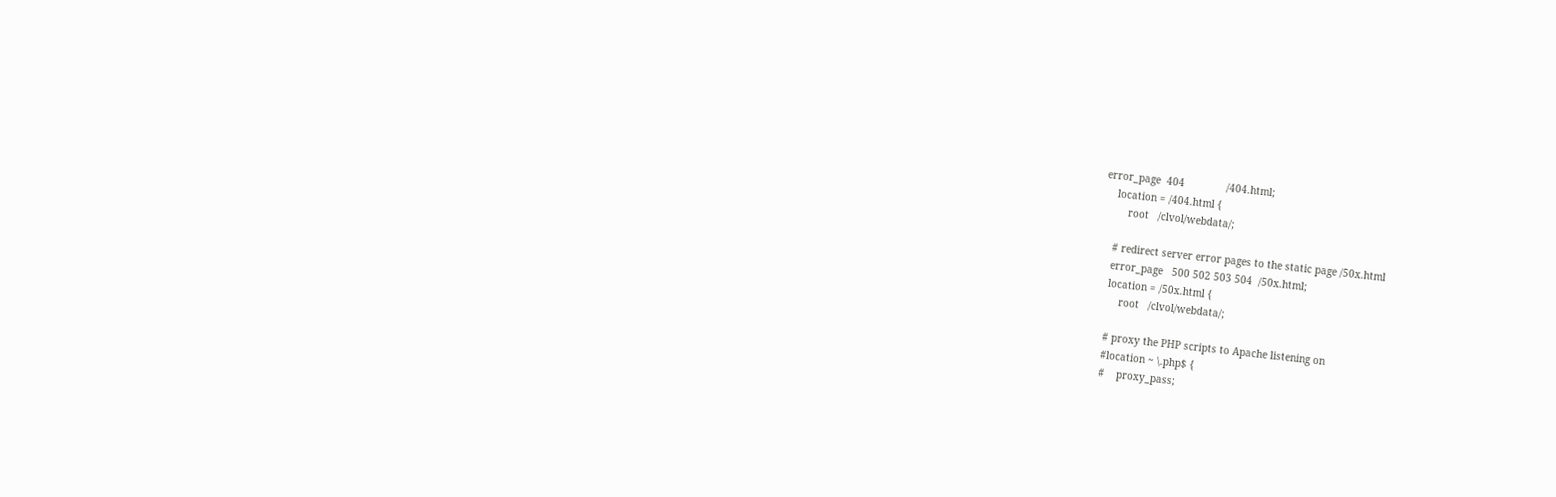error_page  404              /404.html;
    location = /404.html {
        root   /clvol/webdata/;

    # redirect server error pages to the static page /50x.html
    error_page   500 502 503 504  /50x.html;
    location = /50x.html {
        root   /clvol/webdata/;

    # proxy the PHP scripts to Apache listening on
    #location ~ \.php$ {
    #    proxy_pass;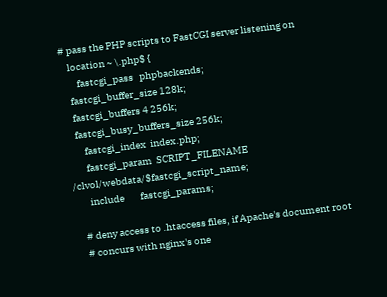# pass the PHP scripts to FastCGI server listening on
    location ~ \.php$ {
        fastcgi_pass   phpbackends;
    fastcgi_buffer_size 128k;
    fastcgi_buffers 4 256k;
    fastcgi_busy_buffers_size 256k;
        fastcgi_index  index.php;
        fastcgi_param  SCRIPT_FILENAME  /clvol/webdata/$fastcgi_script_name;
        include        fastcgi_params;

    # deny access to .htaccess files, if Apache's document root
    # concurs with nginx's one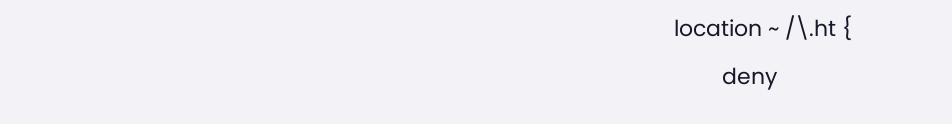location ~ /\.ht {
        deny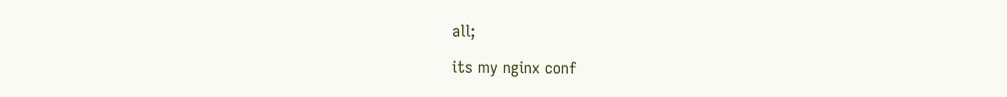all;

its my nginx conf